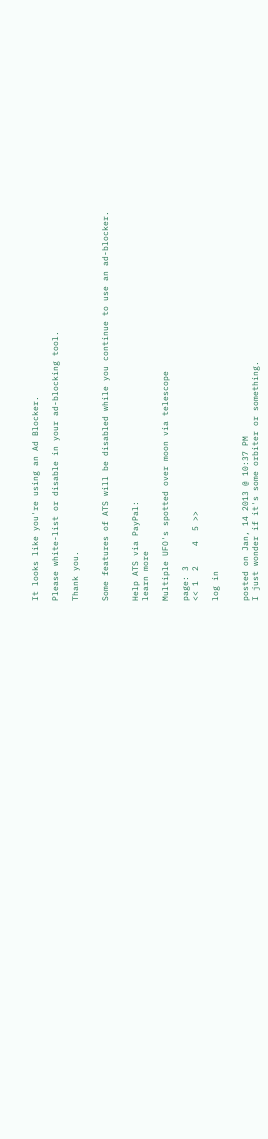It looks like you're using an Ad Blocker.

Please white-list or disable in your ad-blocking tool.

Thank you.


Some features of ATS will be disabled while you continue to use an ad-blocker.


Help ATS via PayPal:
learn more

Multiple UFO's spotted over moon via telescope

page: 3
<< 1  2    4  5 >>

log in


posted on Jan, 14 2013 @ 10:37 PM
I just wonder if it's some orbiter or something.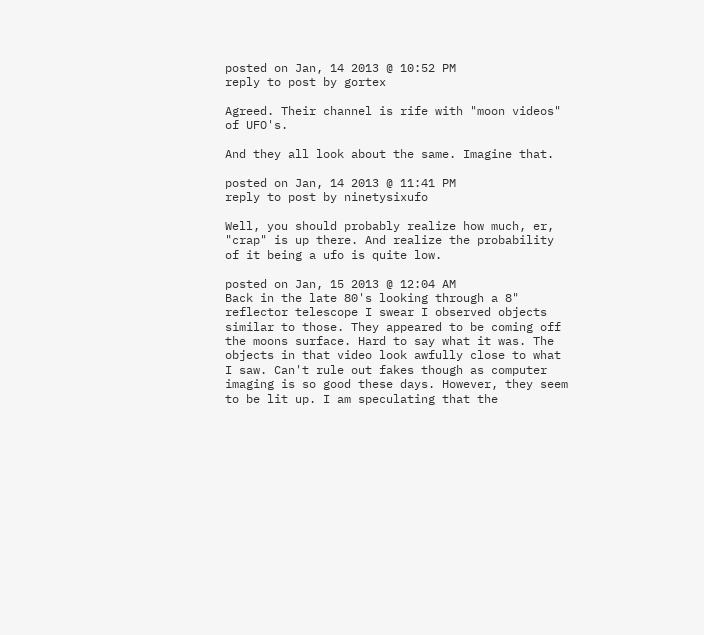posted on Jan, 14 2013 @ 10:52 PM
reply to post by gortex

Agreed. Their channel is rife with "moon videos" of UFO's.

And they all look about the same. Imagine that.

posted on Jan, 14 2013 @ 11:41 PM
reply to post by ninetysixufo

Well, you should probably realize how much, er, "crap" is up there. And realize the probability of it being a ufo is quite low.

posted on Jan, 15 2013 @ 12:04 AM
Back in the late 80's looking through a 8" reflector telescope I swear I observed objects similar to those. They appeared to be coming off the moons surface. Hard to say what it was. The objects in that video look awfully close to what I saw. Can't rule out fakes though as computer imaging is so good these days. However, they seem to be lit up. I am speculating that the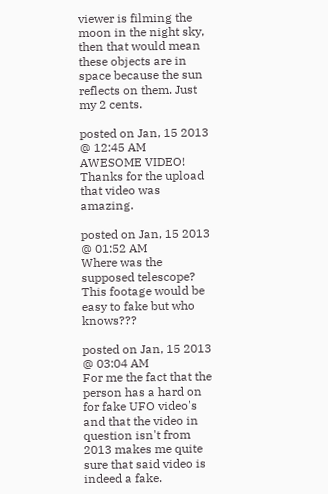viewer is filming the moon in the night sky, then that would mean these objects are in space because the sun reflects on them. Just my 2 cents.

posted on Jan, 15 2013 @ 12:45 AM
AWESOME VIDEO! Thanks for the upload that video was amazing.

posted on Jan, 15 2013 @ 01:52 AM
Where was the supposed telescope? This footage would be easy to fake but who knows???

posted on Jan, 15 2013 @ 03:04 AM
For me the fact that the person has a hard on for fake UFO video's and that the video in question isn't from 2013 makes me quite sure that said video is indeed a fake.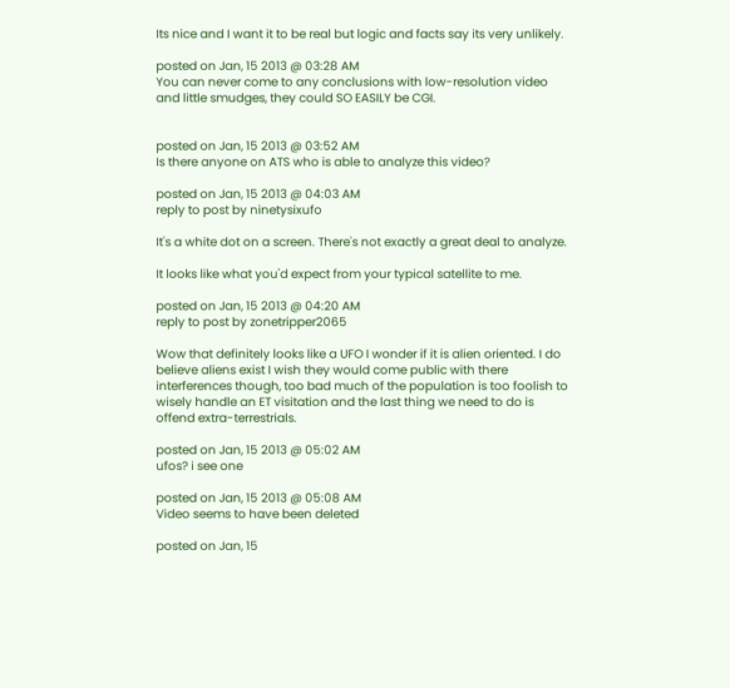Its nice and I want it to be real but logic and facts say its very unlikely.

posted on Jan, 15 2013 @ 03:28 AM
You can never come to any conclusions with low-resolution video and little smudges, they could SO EASILY be CGI.


posted on Jan, 15 2013 @ 03:52 AM
Is there anyone on ATS who is able to analyze this video?

posted on Jan, 15 2013 @ 04:03 AM
reply to post by ninetysixufo

It's a white dot on a screen. There's not exactly a great deal to analyze.

It looks like what you'd expect from your typical satellite to me.

posted on Jan, 15 2013 @ 04:20 AM
reply to post by zonetripper2065

Wow that definitely looks like a UFO I wonder if it is alien oriented. I do believe aliens exist I wish they would come public with there interferences though, too bad much of the population is too foolish to wisely handle an ET visitation and the last thing we need to do is offend extra-terrestrials.

posted on Jan, 15 2013 @ 05:02 AM
ufos? i see one

posted on Jan, 15 2013 @ 05:08 AM
Video seems to have been deleted

posted on Jan, 15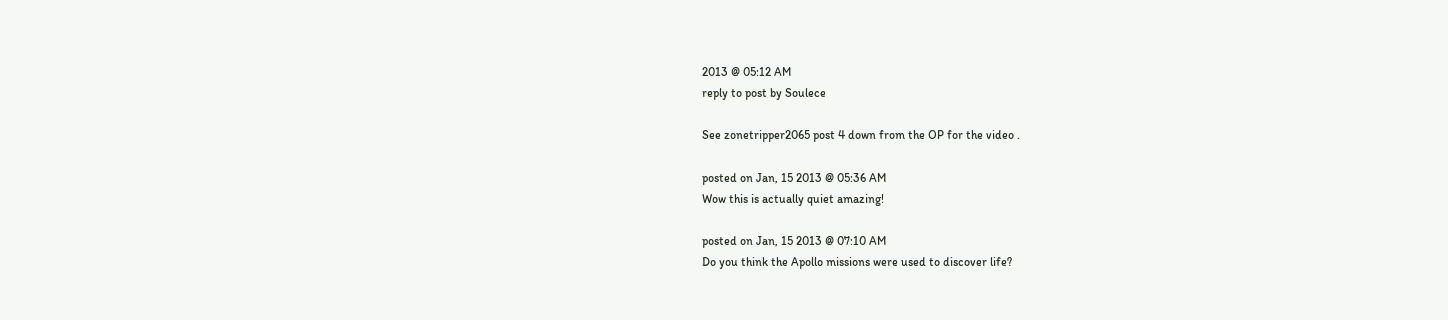2013 @ 05:12 AM
reply to post by Soulece

See zonetripper2065 post 4 down from the OP for the video .

posted on Jan, 15 2013 @ 05:36 AM
Wow this is actually quiet amazing!

posted on Jan, 15 2013 @ 07:10 AM
Do you think the Apollo missions were used to discover life?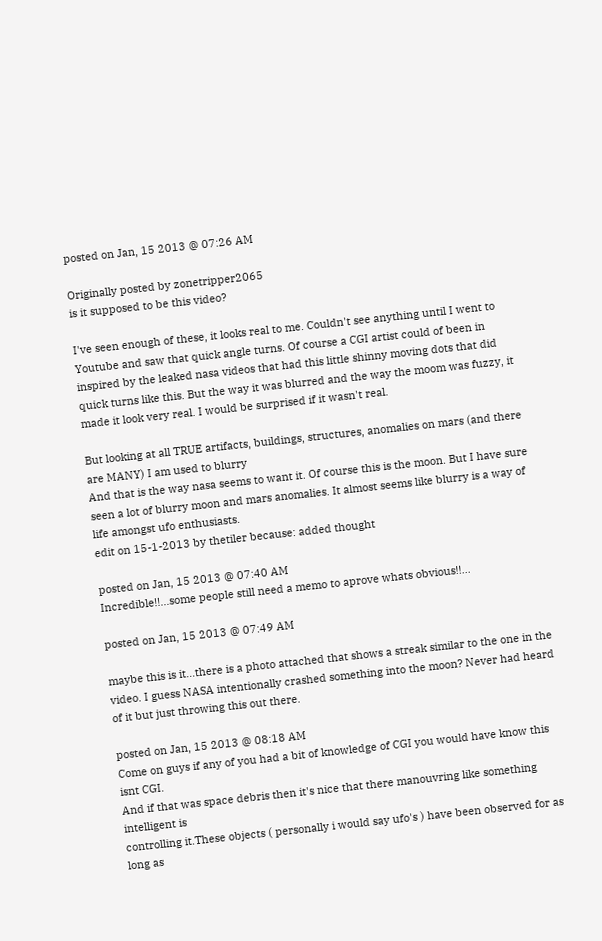posted on Jan, 15 2013 @ 07:26 AM

Originally posted by zonetripper2065
is it supposed to be this video?

I've seen enough of these, it looks real to me. Couldn't see anything until I went to Youtube and saw that quick angle turns. Of course a CGI artist could of been in inspired by the leaked nasa videos that had this little shinny moving dots that did quick turns like this. But the way it was blurred and the way the moom was fuzzy, it made it look very real. I would be surprised if it wasn't real.

But looking at all TRUE artifacts, buildings, structures, anomalies on mars (and there are MANY) I am used to blurry
And that is the way nasa seems to want it. Of course this is the moon. But I have sure seen a lot of blurry moon and mars anomalies. It almost seems like blurry is a way of life amongst ufo enthusiasts.
edit on 15-1-2013 by thetiler because: added thought

posted on Jan, 15 2013 @ 07:40 AM
Incredible!!...some people still need a memo to aprove whats obvious!!...

posted on Jan, 15 2013 @ 07:49 AM

maybe this is it...there is a photo attached that shows a streak similar to the one in the video. I guess NASA intentionally crashed something into the moon? Never had heard of it but just throwing this out there.

posted on Jan, 15 2013 @ 08:18 AM
Come on guys if any of you had a bit of knowledge of CGI you would have know this isnt CGI.
And if that was space debris then it's nice that there manouvring like something intelligent is
controlling it.These objects ( personally i would say ufo's ) have been observed for as long as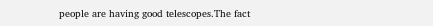people are having good telescopes.The fact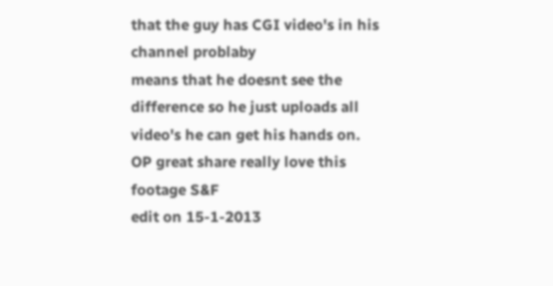that the guy has CGI video's in his channel problaby
means that he doesnt see the difference so he just uploads all video's he can get his hands on.
OP great share really love this footage S&F
edit on 15-1-2013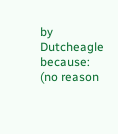by Dutcheagle because: (no reason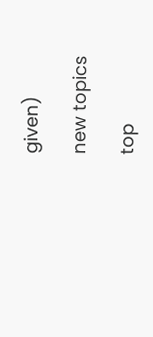given)

new topics

top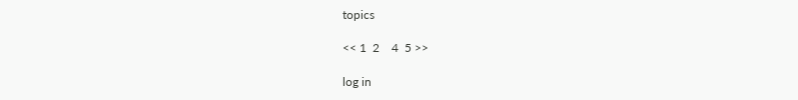topics

<< 1  2    4  5 >>

log in